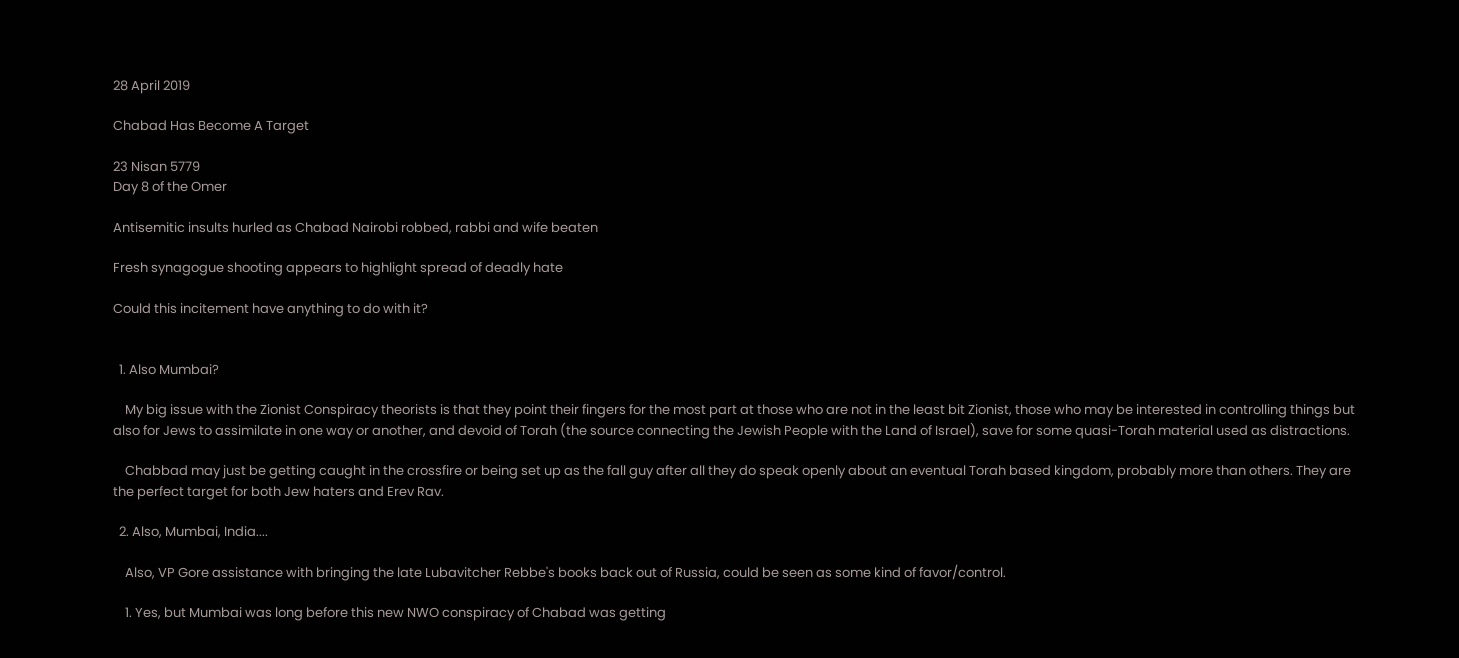28 April 2019

Chabad Has Become A Target

23 Nisan 5779
Day 8 of the Omer

Antisemitic insults hurled as Chabad Nairobi robbed, rabbi and wife beaten

Fresh synagogue shooting appears to highlight spread of deadly hate

Could this incitement have anything to do with it?


  1. Also Mumbai?

    My big issue with the Zionist Conspiracy theorists is that they point their fingers for the most part at those who are not in the least bit Zionist, those who may be interested in controlling things but also for Jews to assimilate in one way or another, and devoid of Torah (the source connecting the Jewish People with the Land of Israel), save for some quasi-Torah material used as distractions.

    Chabbad may just be getting caught in the crossfire or being set up as the fall guy after all they do speak openly about an eventual Torah based kingdom, probably more than others. They are the perfect target for both Jew haters and Erev Rav.

  2. Also, Mumbai, India....

    Also, VP Gore assistance with bringing the late Lubavitcher Rebbe's books back out of Russia, could be seen as some kind of favor/control.

    1. Yes, but Mumbai was long before this new NWO conspiracy of Chabad was getting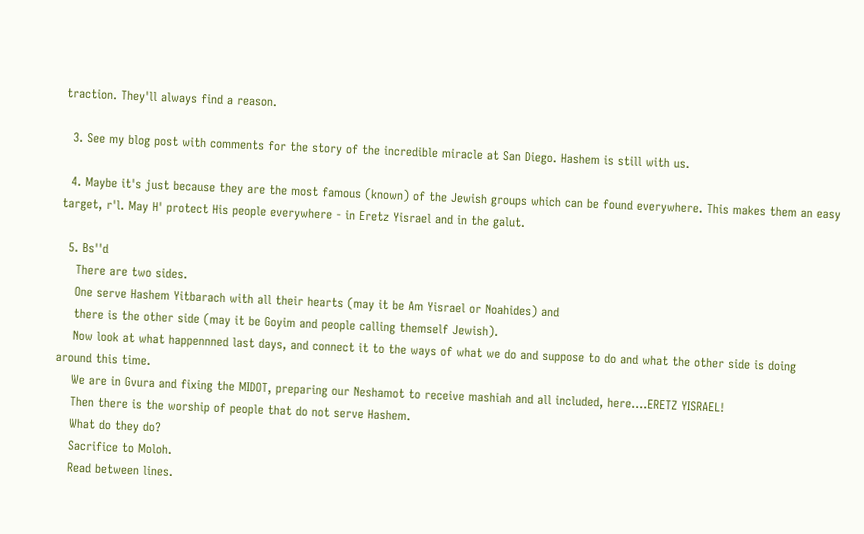traction. They'll always find a reason.

  3. See my blog post with comments for the story of the incredible miracle at San Diego. Hashem is still with us.

  4. Maybe it's just because they are the most famous (known) of the Jewish groups which can be found everywhere. This makes them an easy target, r'l. May H' protect His people everywhere - in Eretz Yisrael and in the galut.

  5. Bs''d
    There are two sides.
    One serve Hashem Yitbarach with all their hearts (may it be Am Yisrael or Noahides) and
    there is the other side (may it be Goyim and people calling themself Jewish).
    Now look at what happennned last days, and connect it to the ways of what we do and suppose to do and what the other side is doing around this time.
    We are in Gvura and fixing the MIDOT, preparing our Neshamot to receive mashiah and all included, here....ERETZ YISRAEL!
    Then there is the worship of people that do not serve Hashem.
    What do they do?
    Sacrifice to Moloh.
    Read between lines.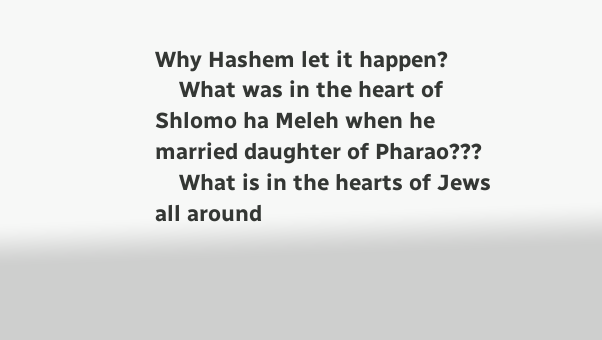Why Hashem let it happen?
    What was in the heart of Shlomo ha Meleh when he married daughter of Pharao???
    What is in the hearts of Jews all around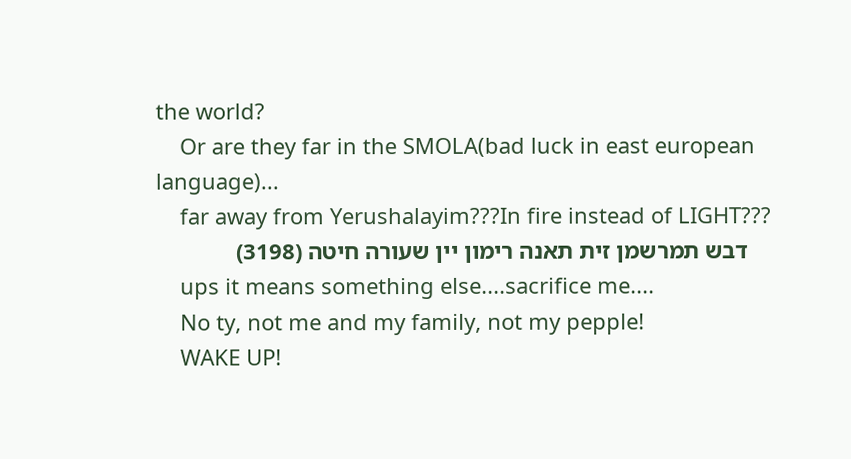the world?
    Or are they far in the SMOLA(bad luck in east european language)...
    far away from Yerushalayim???In fire instead of LIGHT???
    דבש תמרשמן זית תאנה רימון יין שעורה חיטה (3198)
    ups it means something else....sacrifice me....
    No ty, not me and my family, not my pepple!
    WAKE UP!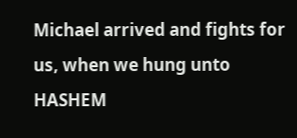Michael arrived and fights for us, when we hung unto HASHEM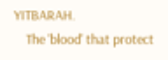YITBARAH.
    The 'blood' that protect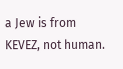a Jew is from KEVEZ, not human.